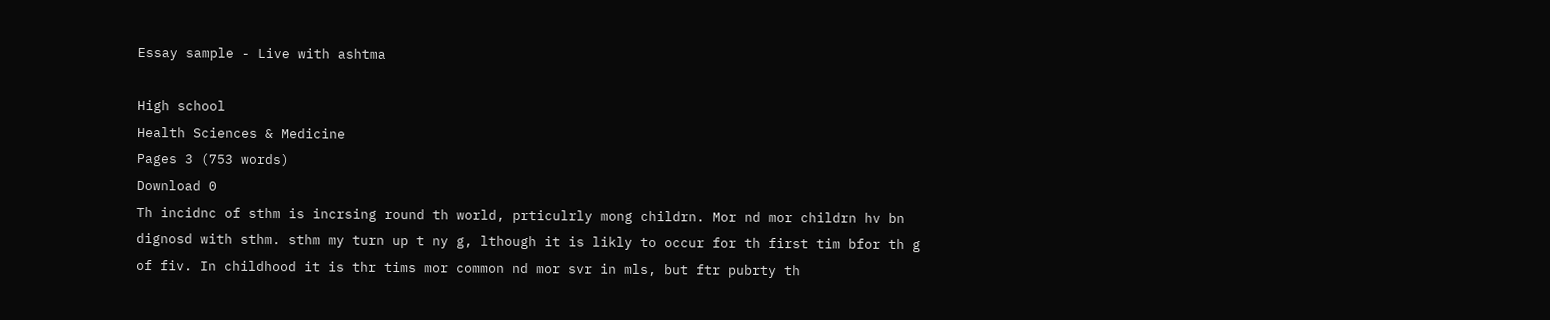Essay sample - Live with ashtma

High school
Health Sciences & Medicine
Pages 3 (753 words)
Download 0
Th incidnc of sthm is incrsing round th world, prticulrly mong childrn. Mor nd mor childrn hv bn dignosd with sthm. sthm my turn up t ny g, lthough it is likly to occur for th first tim bfor th g of fiv. In childhood it is thr tims mor common nd mor svr in mls, but ftr pubrty th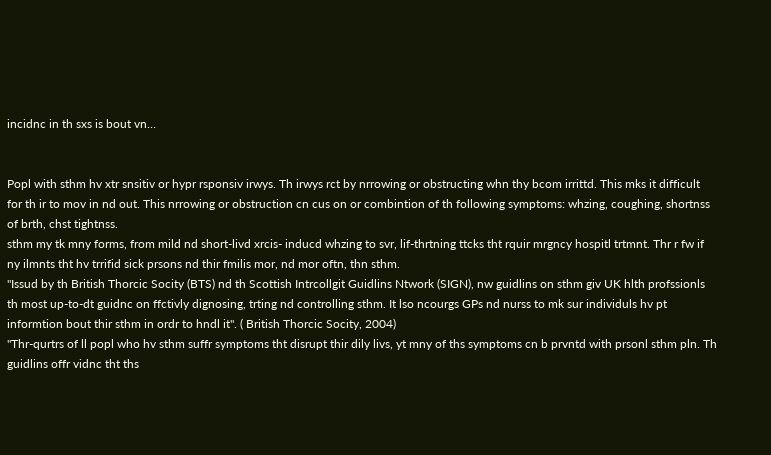incidnc in th sxs is bout vn…


Popl with sthm hv xtr snsitiv or hypr rsponsiv irwys. Th irwys rct by nrrowing or obstructing whn thy bcom irrittd. This mks it difficult for th ir to mov in nd out. This nrrowing or obstruction cn cus on or combintion of th following symptoms: whzing, coughing, shortnss of brth, chst tightnss.
sthm my tk mny forms, from mild nd short-livd xrcis- inducd whzing to svr, lif-thrtning ttcks tht rquir mrgncy hospitl trtmnt. Thr r fw if ny ilmnts tht hv trrifid sick prsons nd thir fmilis mor, nd mor oftn, thn sthm.
"Issud by th British Thorcic Socity (BTS) nd th Scottish Intrcollgit Guidlins Ntwork (SIGN), nw guidlins on sthm giv UK hlth profssionls th most up-to-dt guidnc on ffctivly dignosing, trting nd controlling sthm. It lso ncourgs GPs nd nurss to mk sur individuls hv pt informtion bout thir sthm in ordr to hndl it". ( British Thorcic Socity, 2004)
"Thr-qurtrs of ll popl who hv sthm suffr symptoms tht disrupt thir dily livs, yt mny of ths symptoms cn b prvntd with prsonl sthm pln. Th guidlins offr vidnc tht ths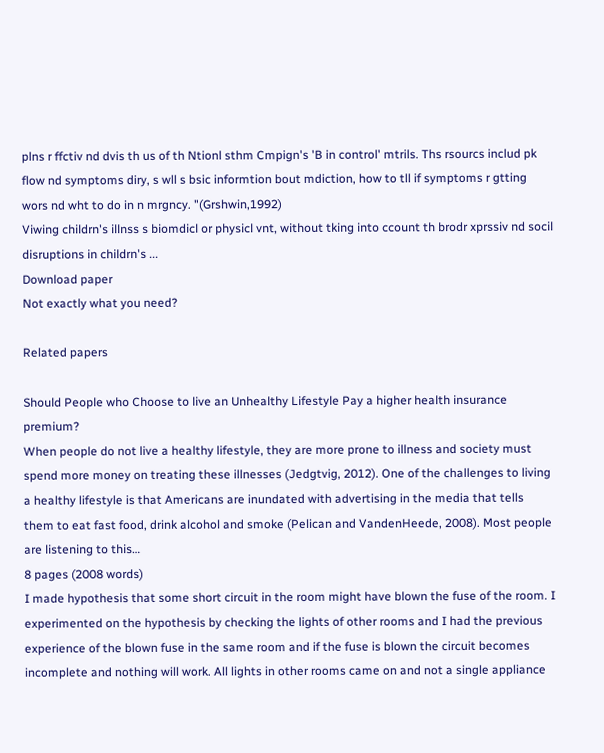plns r ffctiv nd dvis th us of th Ntionl sthm Cmpign's 'B in control' mtrils. Ths rsourcs includ pk flow nd symptoms diry, s wll s bsic informtion bout mdiction, how to tll if symptoms r gtting wors nd wht to do in n mrgncy. "(Grshwin,1992)
Viwing childrn's illnss s biomdicl or physicl vnt, without tking into ccount th brodr xprssiv nd socil disruptions in childrn's ...
Download paper
Not exactly what you need?

Related papers

Should People who Choose to live an Unhealthy Lifestyle Pay a higher health insurance premium?
When people do not live a healthy lifestyle, they are more prone to illness and society must spend more money on treating these illnesses (Jedgtvig, 2012). One of the challenges to living a healthy lifestyle is that Americans are inundated with advertising in the media that tells them to eat fast food, drink alcohol and smoke (Pelican and VandenHeede, 2008). Most people are listening to this…
8 pages (2008 words)
I made hypothesis that some short circuit in the room might have blown the fuse of the room. I experimented on the hypothesis by checking the lights of other rooms and I had the previous experience of the blown fuse in the same room and if the fuse is blown the circuit becomes incomplete and nothing will work. All lights in other rooms came on and not a single appliance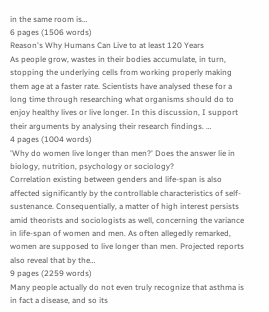in the same room is…
6 pages (1506 words)
Reason's Why Humans Can Live to at least 120 Years
As people grow, wastes in their bodies accumulate, in turn, stopping the underlying cells from working properly making them age at a faster rate. Scientists have analysed these for a long time through researching what organisms should do to enjoy healthy lives or live longer. In this discussion, I support their arguments by analysing their research findings. …
4 pages (1004 words)
'Why do women live longer than men?' Does the answer lie in biology, nutrition, psychology or sociology?
Correlation existing between genders and life-span is also affected significantly by the controllable characteristics of self-sustenance. Consequentially, a matter of high interest persists amid theorists and sociologists as well, concerning the variance in life-span of women and men. As often allegedly remarked, women are supposed to live longer than men. Projected reports also reveal that by the…
9 pages (2259 words)
Many people actually do not even truly recognize that asthma is in fact a disease, and so its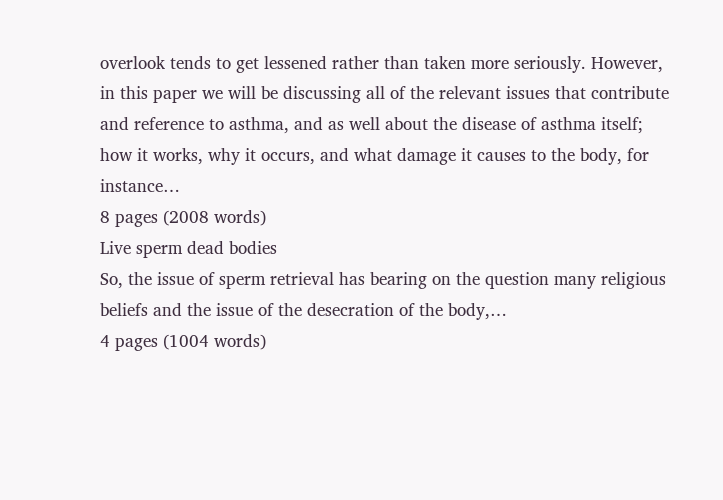overlook tends to get lessened rather than taken more seriously. However, in this paper we will be discussing all of the relevant issues that contribute and reference to asthma, and as well about the disease of asthma itself; how it works, why it occurs, and what damage it causes to the body, for instance…
8 pages (2008 words)
Live sperm dead bodies
So, the issue of sperm retrieval has bearing on the question many religious beliefs and the issue of the desecration of the body,…
4 pages (1004 words)